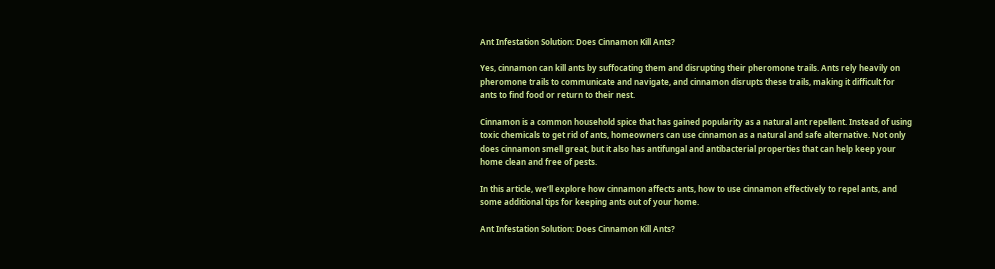Ant Infestation Solution: Does Cinnamon Kill Ants?

Yes, cinnamon can kill ants by suffocating them and disrupting their pheromone trails. Ants rely heavily on pheromone trails to communicate and navigate, and cinnamon disrupts these trails, making it difficult for ants to find food or return to their nest.

Cinnamon is a common household spice that has gained popularity as a natural ant repellent. Instead of using toxic chemicals to get rid of ants, homeowners can use cinnamon as a natural and safe alternative. Not only does cinnamon smell great, but it also has antifungal and antibacterial properties that can help keep your home clean and free of pests.

In this article, we’ll explore how cinnamon affects ants, how to use cinnamon effectively to repel ants, and some additional tips for keeping ants out of your home.

Ant Infestation Solution: Does Cinnamon Kill Ants?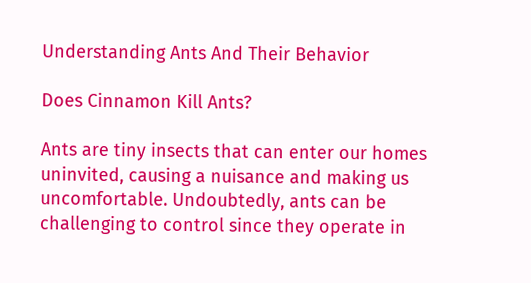Understanding Ants And Their Behavior

Does Cinnamon Kill Ants?

Ants are tiny insects that can enter our homes uninvited, causing a nuisance and making us uncomfortable. Undoubtedly, ants can be challenging to control since they operate in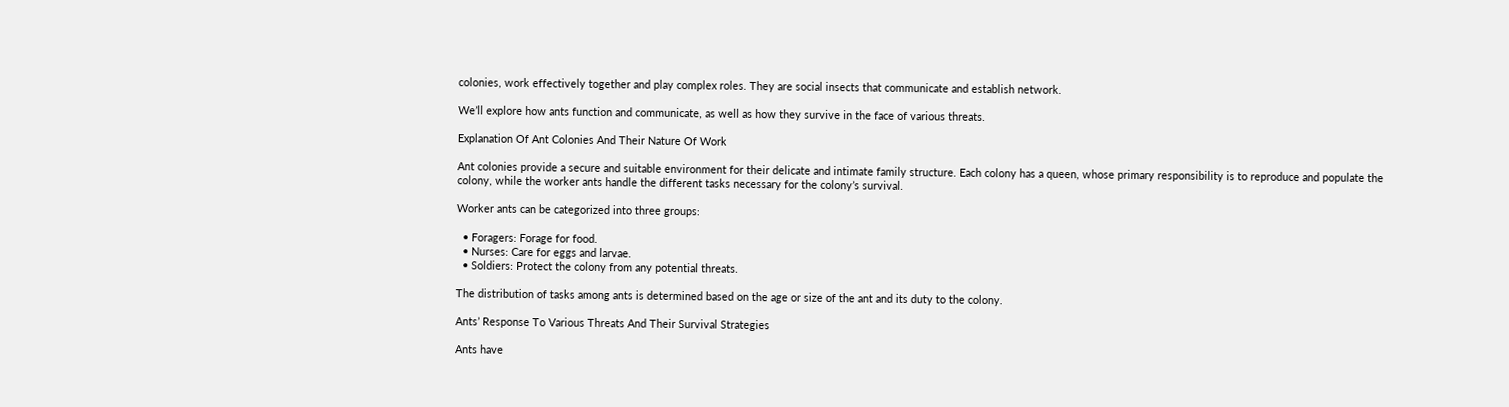colonies, work effectively together and play complex roles. They are social insects that communicate and establish network.

We’ll explore how ants function and communicate, as well as how they survive in the face of various threats.

Explanation Of Ant Colonies And Their Nature Of Work

Ant colonies provide a secure and suitable environment for their delicate and intimate family structure. Each colony has a queen, whose primary responsibility is to reproduce and populate the colony, while the worker ants handle the different tasks necessary for the colony’s survival.

Worker ants can be categorized into three groups:

  • Foragers: Forage for food.
  • Nurses: Care for eggs and larvae.
  • Soldiers: Protect the colony from any potential threats.

The distribution of tasks among ants is determined based on the age or size of the ant and its duty to the colony.

Ants’ Response To Various Threats And Their Survival Strategies

Ants have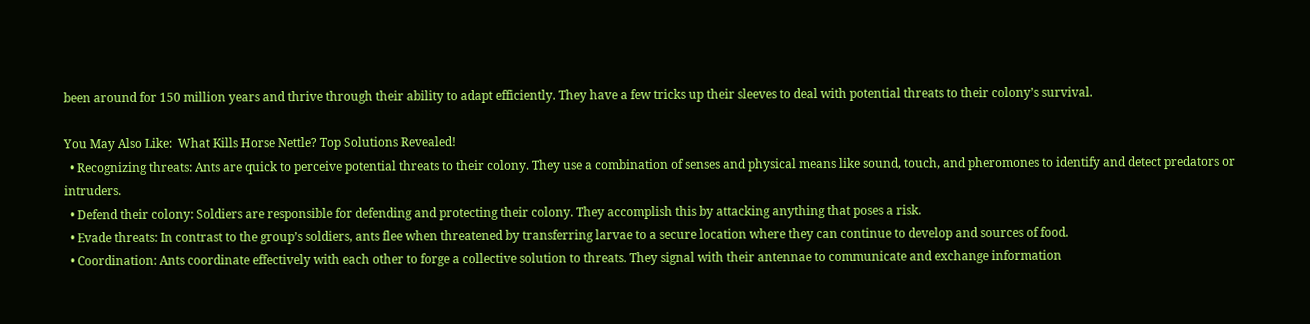been around for 150 million years and thrive through their ability to adapt efficiently. They have a few tricks up their sleeves to deal with potential threats to their colony’s survival.

You May Also Like:  What Kills Horse Nettle? Top Solutions Revealed!
  • Recognizing threats: Ants are quick to perceive potential threats to their colony. They use a combination of senses and physical means like sound, touch, and pheromones to identify and detect predators or intruders.
  • Defend their colony: Soldiers are responsible for defending and protecting their colony. They accomplish this by attacking anything that poses a risk.
  • Evade threats: In contrast to the group’s soldiers, ants flee when threatened by transferring larvae to a secure location where they can continue to develop and sources of food.
  • Coordination: Ants coordinate effectively with each other to forge a collective solution to threats. They signal with their antennae to communicate and exchange information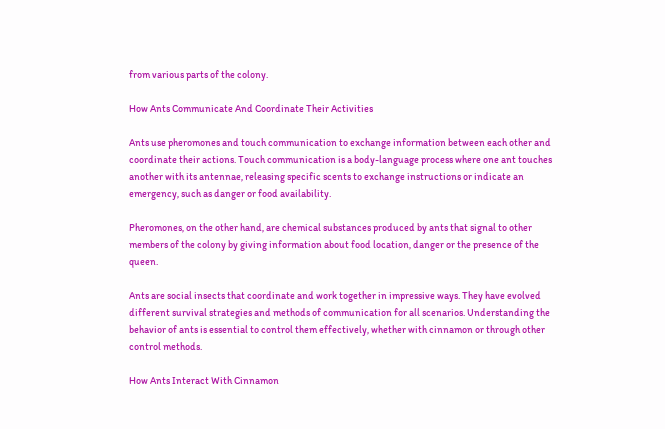from various parts of the colony.

How Ants Communicate And Coordinate Their Activities

Ants use pheromones and touch communication to exchange information between each other and coordinate their actions. Touch communication is a body-language process where one ant touches another with its antennae, releasing specific scents to exchange instructions or indicate an emergency, such as danger or food availability.

Pheromones, on the other hand, are chemical substances produced by ants that signal to other members of the colony by giving information about food location, danger or the presence of the queen.

Ants are social insects that coordinate and work together in impressive ways. They have evolved different survival strategies and methods of communication for all scenarios. Understanding the behavior of ants is essential to control them effectively, whether with cinnamon or through other control methods.

How Ants Interact With Cinnamon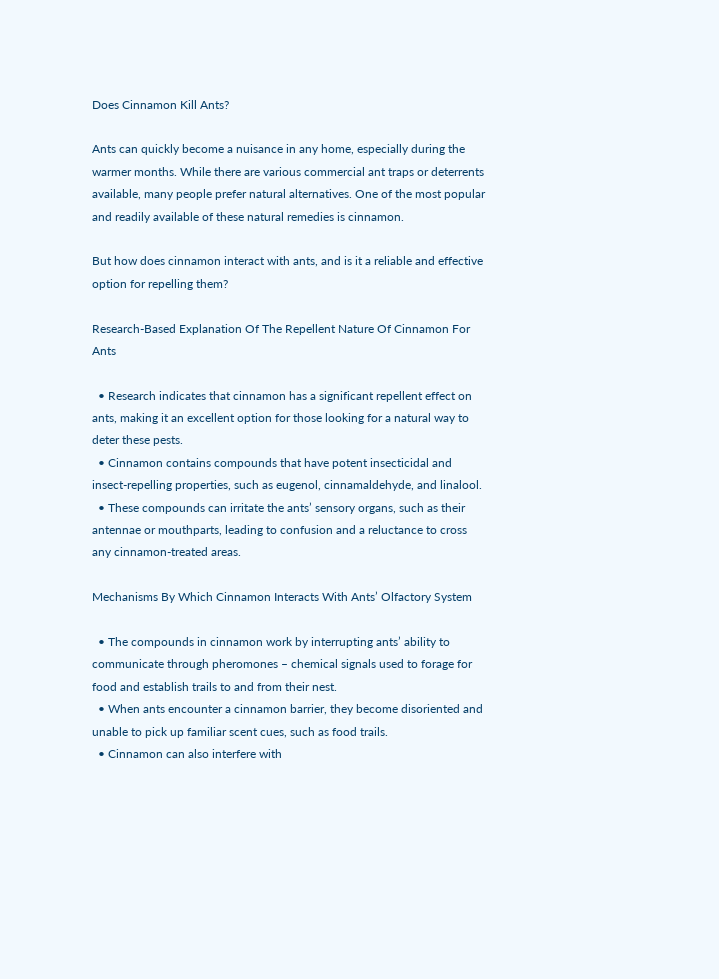Does Cinnamon Kill Ants?

Ants can quickly become a nuisance in any home, especially during the warmer months. While there are various commercial ant traps or deterrents available, many people prefer natural alternatives. One of the most popular and readily available of these natural remedies is cinnamon.

But how does cinnamon interact with ants, and is it a reliable and effective option for repelling them?

Research-Based Explanation Of The Repellent Nature Of Cinnamon For Ants

  • Research indicates that cinnamon has a significant repellent effect on ants, making it an excellent option for those looking for a natural way to deter these pests.
  • Cinnamon contains compounds that have potent insecticidal and insect-repelling properties, such as eugenol, cinnamaldehyde, and linalool.
  • These compounds can irritate the ants’ sensory organs, such as their antennae or mouthparts, leading to confusion and a reluctance to cross any cinnamon-treated areas.

Mechanisms By Which Cinnamon Interacts With Ants’ Olfactory System

  • The compounds in cinnamon work by interrupting ants’ ability to communicate through pheromones – chemical signals used to forage for food and establish trails to and from their nest.
  • When ants encounter a cinnamon barrier, they become disoriented and unable to pick up familiar scent cues, such as food trails.
  • Cinnamon can also interfere with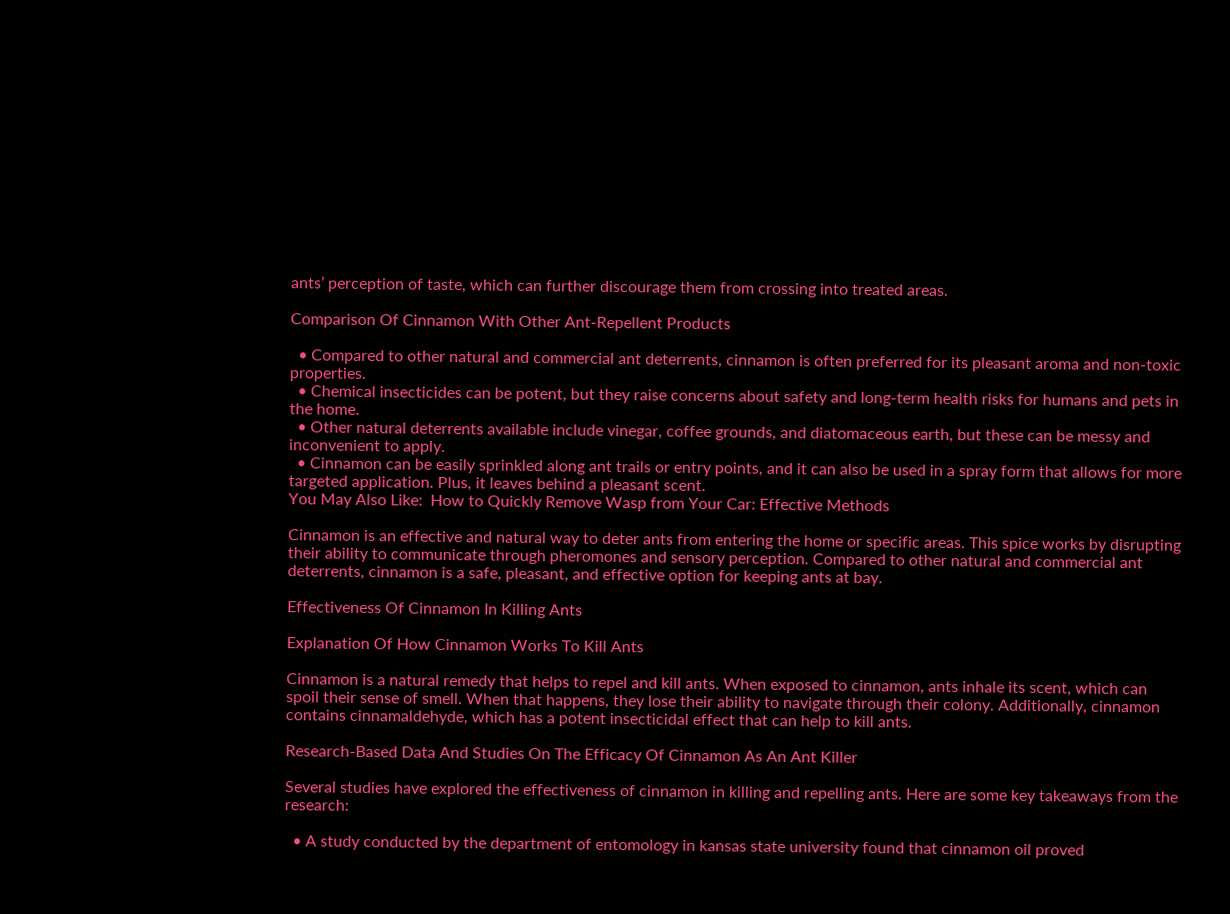ants’ perception of taste, which can further discourage them from crossing into treated areas.

Comparison Of Cinnamon With Other Ant-Repellent Products

  • Compared to other natural and commercial ant deterrents, cinnamon is often preferred for its pleasant aroma and non-toxic properties.
  • Chemical insecticides can be potent, but they raise concerns about safety and long-term health risks for humans and pets in the home.
  • Other natural deterrents available include vinegar, coffee grounds, and diatomaceous earth, but these can be messy and inconvenient to apply.
  • Cinnamon can be easily sprinkled along ant trails or entry points, and it can also be used in a spray form that allows for more targeted application. Plus, it leaves behind a pleasant scent.
You May Also Like:  How to Quickly Remove Wasp from Your Car: Effective Methods

Cinnamon is an effective and natural way to deter ants from entering the home or specific areas. This spice works by disrupting their ability to communicate through pheromones and sensory perception. Compared to other natural and commercial ant deterrents, cinnamon is a safe, pleasant, and effective option for keeping ants at bay.

Effectiveness Of Cinnamon In Killing Ants

Explanation Of How Cinnamon Works To Kill Ants

Cinnamon is a natural remedy that helps to repel and kill ants. When exposed to cinnamon, ants inhale its scent, which can spoil their sense of smell. When that happens, they lose their ability to navigate through their colony. Additionally, cinnamon contains cinnamaldehyde, which has a potent insecticidal effect that can help to kill ants.

Research-Based Data And Studies On The Efficacy Of Cinnamon As An Ant Killer

Several studies have explored the effectiveness of cinnamon in killing and repelling ants. Here are some key takeaways from the research:

  • A study conducted by the department of entomology in kansas state university found that cinnamon oil proved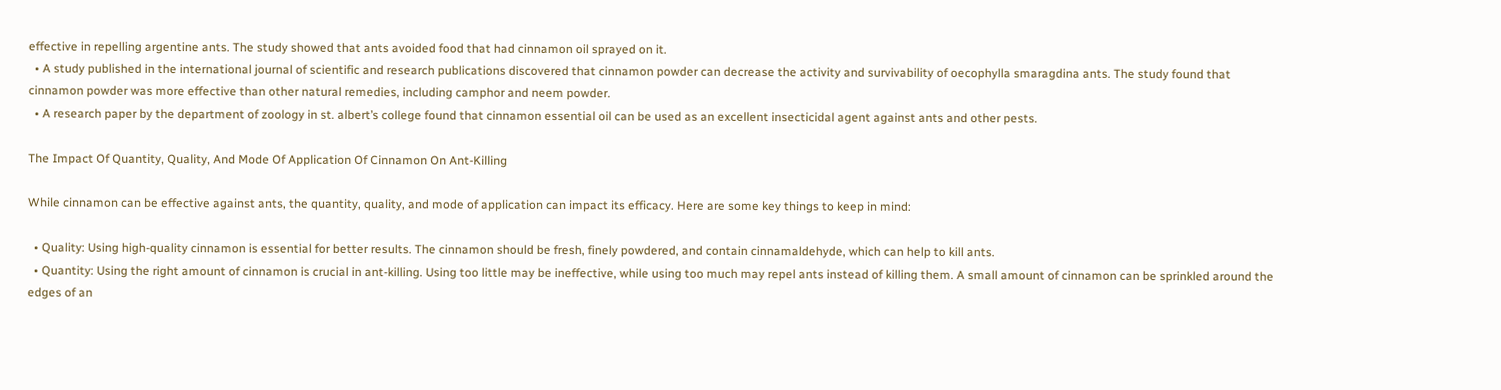effective in repelling argentine ants. The study showed that ants avoided food that had cinnamon oil sprayed on it.
  • A study published in the international journal of scientific and research publications discovered that cinnamon powder can decrease the activity and survivability of oecophylla smaragdina ants. The study found that cinnamon powder was more effective than other natural remedies, including camphor and neem powder.
  • A research paper by the department of zoology in st. albert’s college found that cinnamon essential oil can be used as an excellent insecticidal agent against ants and other pests.

The Impact Of Quantity, Quality, And Mode Of Application Of Cinnamon On Ant-Killing

While cinnamon can be effective against ants, the quantity, quality, and mode of application can impact its efficacy. Here are some key things to keep in mind:

  • Quality: Using high-quality cinnamon is essential for better results. The cinnamon should be fresh, finely powdered, and contain cinnamaldehyde, which can help to kill ants.
  • Quantity: Using the right amount of cinnamon is crucial in ant-killing. Using too little may be ineffective, while using too much may repel ants instead of killing them. A small amount of cinnamon can be sprinkled around the edges of an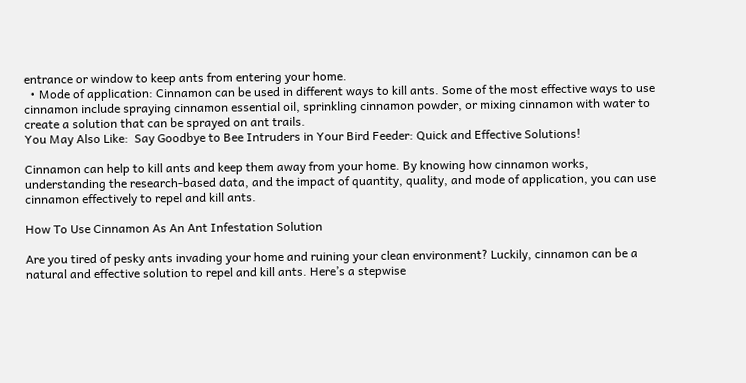entrance or window to keep ants from entering your home.
  • Mode of application: Cinnamon can be used in different ways to kill ants. Some of the most effective ways to use cinnamon include spraying cinnamon essential oil, sprinkling cinnamon powder, or mixing cinnamon with water to create a solution that can be sprayed on ant trails.
You May Also Like:  Say Goodbye to Bee Intruders in Your Bird Feeder: Quick and Effective Solutions!

Cinnamon can help to kill ants and keep them away from your home. By knowing how cinnamon works, understanding the research-based data, and the impact of quantity, quality, and mode of application, you can use cinnamon effectively to repel and kill ants.

How To Use Cinnamon As An Ant Infestation Solution

Are you tired of pesky ants invading your home and ruining your clean environment? Luckily, cinnamon can be a natural and effective solution to repel and kill ants. Here’s a stepwise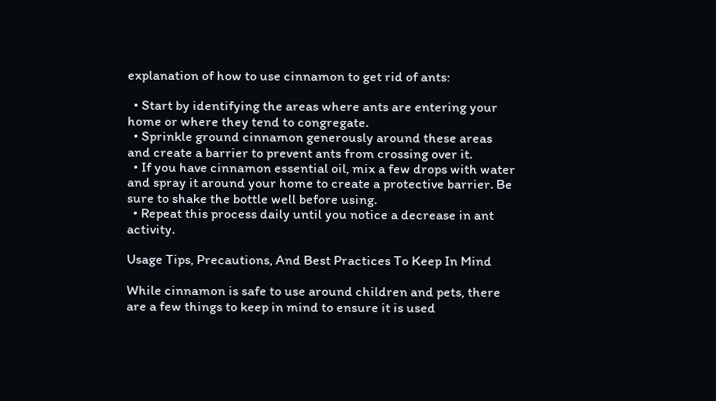explanation of how to use cinnamon to get rid of ants:

  • Start by identifying the areas where ants are entering your home or where they tend to congregate.
  • Sprinkle ground cinnamon generously around these areas and create a barrier to prevent ants from crossing over it.
  • If you have cinnamon essential oil, mix a few drops with water and spray it around your home to create a protective barrier. Be sure to shake the bottle well before using.
  • Repeat this process daily until you notice a decrease in ant activity.

Usage Tips, Precautions, And Best Practices To Keep In Mind

While cinnamon is safe to use around children and pets, there are a few things to keep in mind to ensure it is used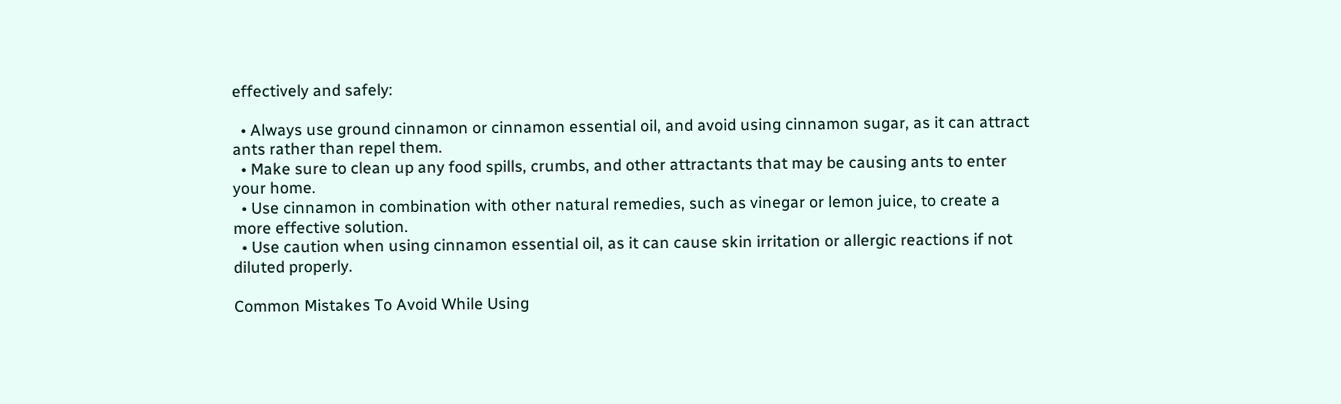effectively and safely:

  • Always use ground cinnamon or cinnamon essential oil, and avoid using cinnamon sugar, as it can attract ants rather than repel them.
  • Make sure to clean up any food spills, crumbs, and other attractants that may be causing ants to enter your home.
  • Use cinnamon in combination with other natural remedies, such as vinegar or lemon juice, to create a more effective solution.
  • Use caution when using cinnamon essential oil, as it can cause skin irritation or allergic reactions if not diluted properly.

Common Mistakes To Avoid While Using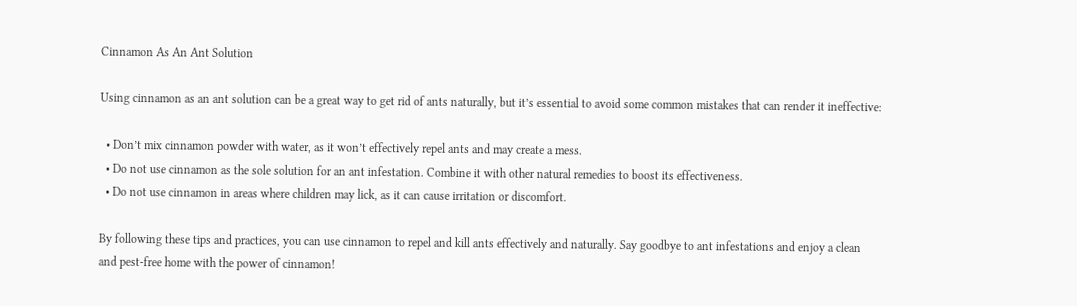Cinnamon As An Ant Solution

Using cinnamon as an ant solution can be a great way to get rid of ants naturally, but it’s essential to avoid some common mistakes that can render it ineffective:

  • Don’t mix cinnamon powder with water, as it won’t effectively repel ants and may create a mess.
  • Do not use cinnamon as the sole solution for an ant infestation. Combine it with other natural remedies to boost its effectiveness.
  • Do not use cinnamon in areas where children may lick, as it can cause irritation or discomfort.

By following these tips and practices, you can use cinnamon to repel and kill ants effectively and naturally. Say goodbye to ant infestations and enjoy a clean and pest-free home with the power of cinnamon!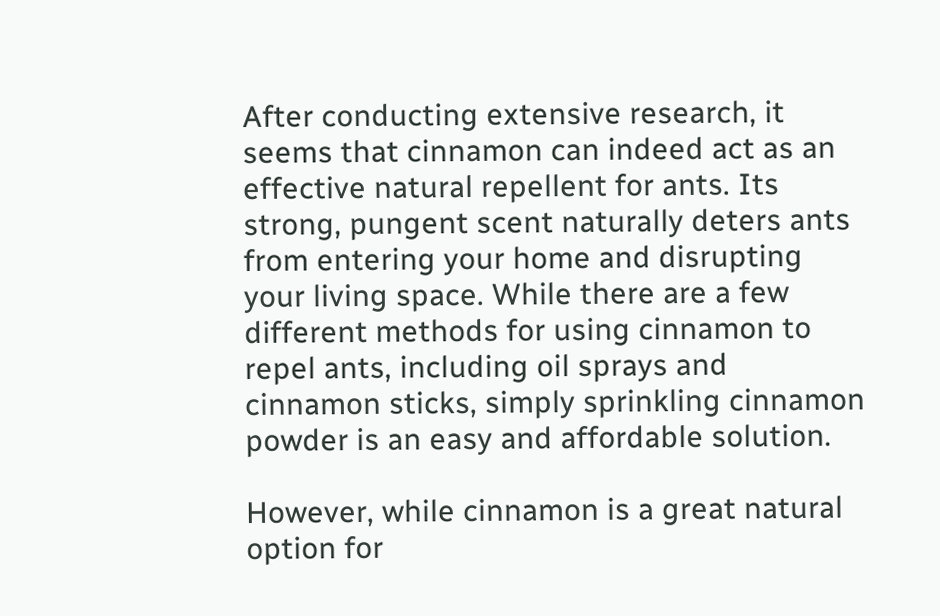After conducting extensive research, it seems that cinnamon can indeed act as an effective natural repellent for ants. Its strong, pungent scent naturally deters ants from entering your home and disrupting your living space. While there are a few different methods for using cinnamon to repel ants, including oil sprays and cinnamon sticks, simply sprinkling cinnamon powder is an easy and affordable solution.

However, while cinnamon is a great natural option for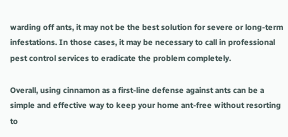warding off ants, it may not be the best solution for severe or long-term infestations. In those cases, it may be necessary to call in professional pest control services to eradicate the problem completely.

Overall, using cinnamon as a first-line defense against ants can be a simple and effective way to keep your home ant-free without resorting to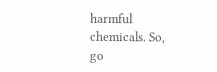harmful chemicals. So, go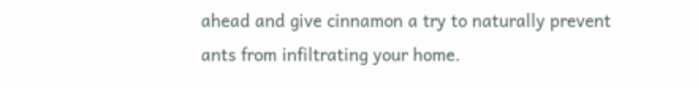ahead and give cinnamon a try to naturally prevent ants from infiltrating your home.